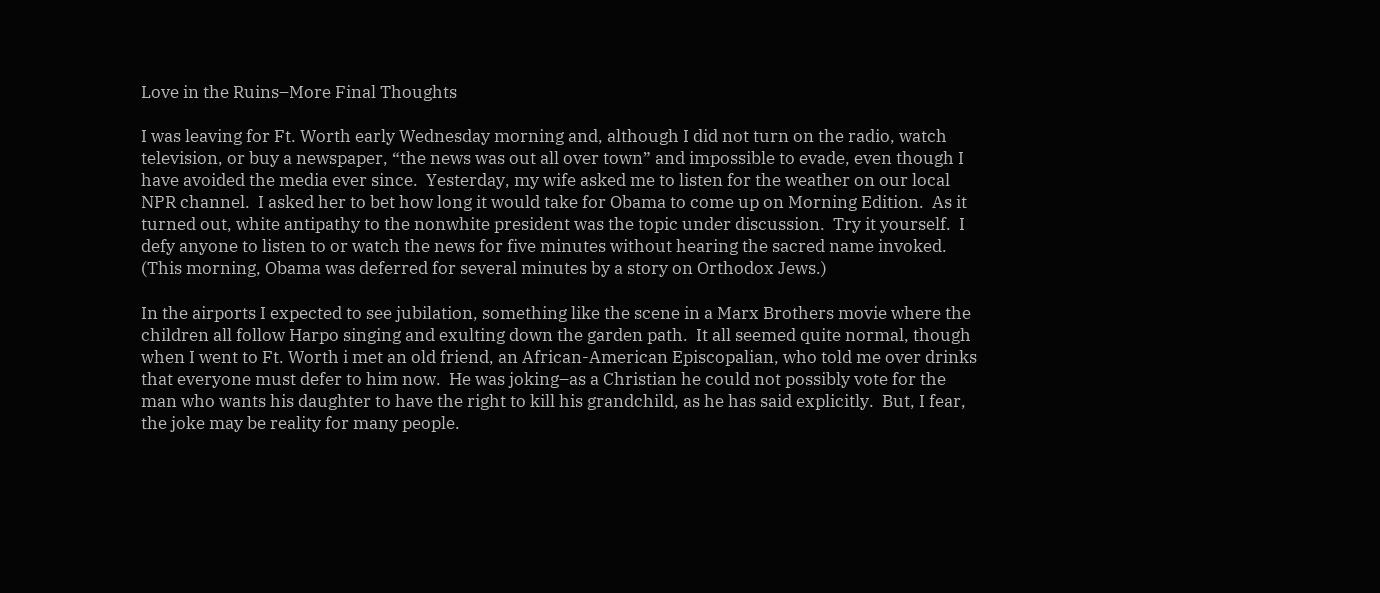Love in the Ruins–More Final Thoughts

I was leaving for Ft. Worth early Wednesday morning and, although I did not turn on the radio, watch television, or buy a newspaper, “the news was out all over town” and impossible to evade, even though I have avoided the media ever since.  Yesterday, my wife asked me to listen for the weather on our local NPR channel.  I asked her to bet how long it would take for Obama to come up on Morning Edition.  As it turned out, white antipathy to the nonwhite president was the topic under discussion.  Try it yourself.  I defy anyone to listen to or watch the news for five minutes without hearing the sacred name invoked. (This morning, Obama was deferred for several minutes by a story on Orthodox Jews.)

In the airports I expected to see jubilation, something like the scene in a Marx Brothers movie where the children all follow Harpo singing and exulting down the garden path.  It all seemed quite normal, though when I went to Ft. Worth i met an old friend, an African-American Episcopalian, who told me over drinks that everyone must defer to him now.  He was joking–as a Christian he could not possibly vote for the man who wants his daughter to have the right to kill his grandchild, as he has said explicitly.  But, I fear, the joke may be reality for many people.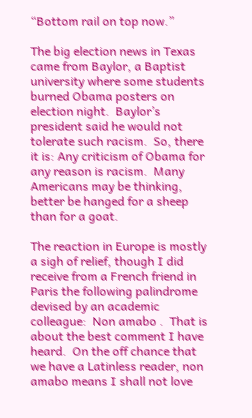“Bottom rail on top now.”

The big election news in Texas came from Baylor, a Baptist university where some students burned Obama posters on election night.  Baylor’s president said he would not tolerate such racism.  So, there it is: Any criticism of Obama for any reason is racism.  Many Americans may be thinking, better be hanged for a sheep than for a goat.

The reaction in Europe is mostly a sigh of relief, though I did receive from a French friend in Paris the following palindrome devised by an academic colleague:  Non amabo .  That is about the best comment I have heard.  On the off chance that we have a Latinless reader, non amabo means I shall not love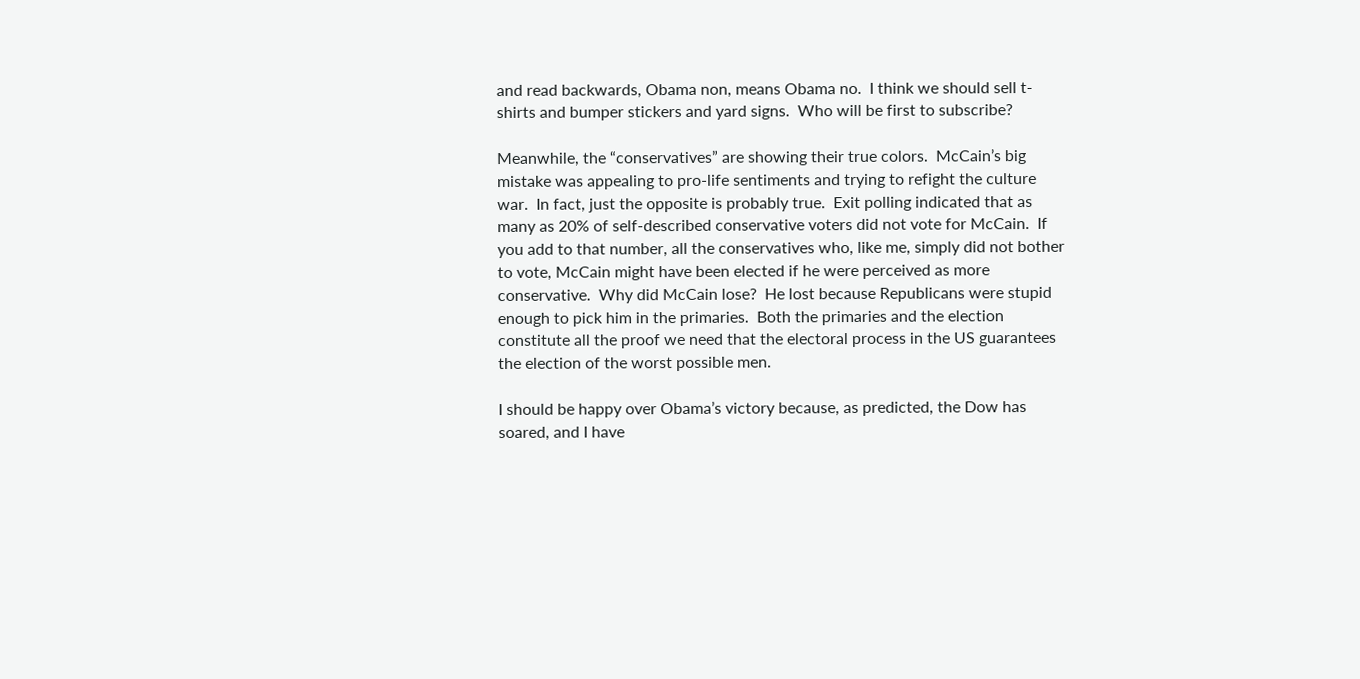and read backwards, Obama non, means Obama no.  I think we should sell t-shirts and bumper stickers and yard signs.  Who will be first to subscribe?

Meanwhile, the “conservatives” are showing their true colors.  McCain’s big mistake was appealing to pro-life sentiments and trying to refight the culture war.  In fact, just the opposite is probably true.  Exit polling indicated that as many as 20% of self-described conservative voters did not vote for McCain.  If you add to that number, all the conservatives who, like me, simply did not bother to vote, McCain might have been elected if he were perceived as more conservative.  Why did McCain lose?  He lost because Republicans were stupid enough to pick him in the primaries.  Both the primaries and the election constitute all the proof we need that the electoral process in the US guarantees the election of the worst possible men.

I should be happy over Obama’s victory because, as predicted, the Dow has soared, and I have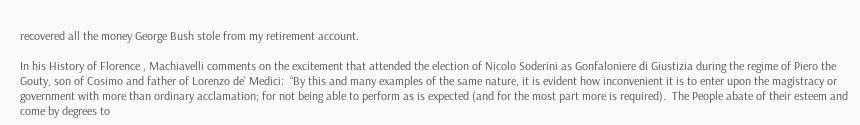recovered all the money George Bush stole from my retirement account.

In his History of Florence , Machiavelli comments on the excitement that attended the election of Nicolo Soderini as Gonfaloniere di Giustizia during the regime of Piero the Gouty, son of Cosimo and father of Lorenzo de’ Medici:  “By this and many examples of the same nature, it is evident how inconvenient it is to enter upon the magistracy or government with more than ordinary acclamation; for not being able to perform as is expected (and for the most part more is required).  The People abate of their esteem and come by degrees to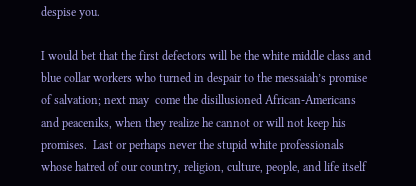despise you.

I would bet that the first defectors will be the white middle class and blue collar workers who turned in despair to the messaiah’s promise of salvation; next may  come the disillusioned African-Americans and peaceniks, when they realize he cannot or will not keep his promises.  Last or perhaps never the stupid white professionals whose hatred of our country, religion, culture, people, and life itself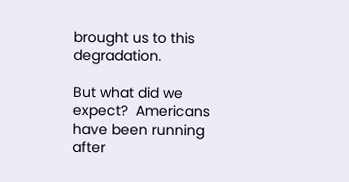brought us to this degradation.

But what did we expect?  Americans have been running after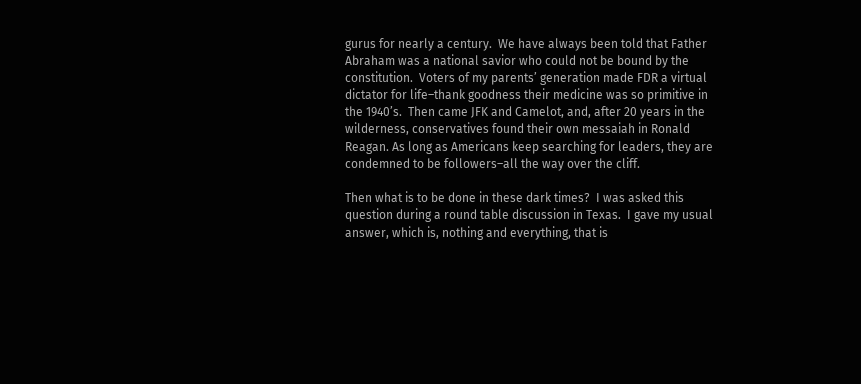gurus for nearly a century.  We have always been told that Father Abraham was a national savior who could not be bound by the constitution.  Voters of my parents’ generation made FDR a virtual dictator for life–thank goodness their medicine was so primitive in the 1940’s.  Then came JFK and Camelot, and, after 20 years in the wilderness, conservatives found their own messaiah in Ronald Reagan. As long as Americans keep searching for leaders, they are condemned to be followers–all the way over the cliff.

Then what is to be done in these dark times?  I was asked this question during a round table discussion in Texas.  I gave my usual answer, which is, nothing and everything, that is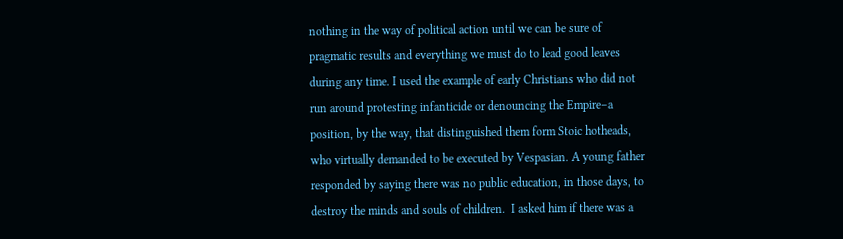nothing in the way of political action until we can be sure of pragmatic results and everything we must do to lead good leaves during any time. I used the example of early Christians who did not run around protesting infanticide or denouncing the Empire–a position, by the way, that distinguished them form Stoic hotheads, who virtually demanded to be executed by Vespasian. A young father responded by saying there was no public education, in those days, to destroy the minds and souls of children.  I asked him if there was a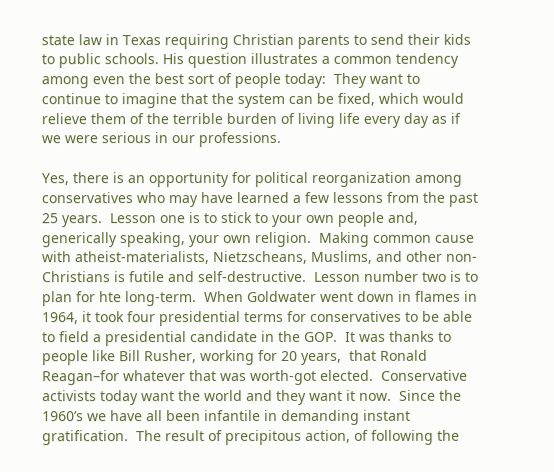state law in Texas requiring Christian parents to send their kids to public schools. His question illustrates a common tendency among even the best sort of people today:  They want to continue to imagine that the system can be fixed, which would relieve them of the terrible burden of living life every day as if we were serious in our professions.

Yes, there is an opportunity for political reorganization among conservatives who may have learned a few lessons from the past 25 years.  Lesson one is to stick to your own people and, generically speaking, your own religion.  Making common cause with atheist-materialists, Nietzscheans, Muslims, and other non-Christians is futile and self-destructive.  Lesson number two is to plan for hte long-term.  When Goldwater went down in flames in 1964, it took four presidential terms for conservatives to be able to field a presidential candidate in the GOP.  It was thanks to people like Bill Rusher, working for 20 years,  that Ronald Reagan–for whatever that was worth-got elected.  Conservative activists today want the world and they want it now.  Since the 1960’s we have all been infantile in demanding instant gratification.  The result of precipitous action, of following the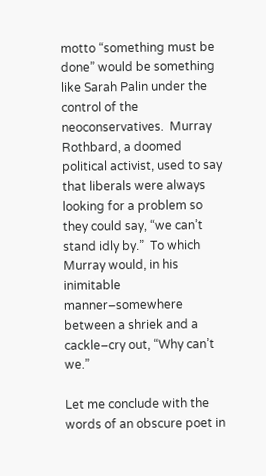motto “something must be done” would be something like Sarah Palin under the control of the neoconservatives.  Murray Rothbard, a doomed political activist, used to say that liberals were always looking for a problem so they could say, “we can’t stand idly by.”  To which Murray would, in his inimitable manner–somewhere between a shriek and a cackle–cry out, “Why can’t we.”

Let me conclude with the words of an obscure poet in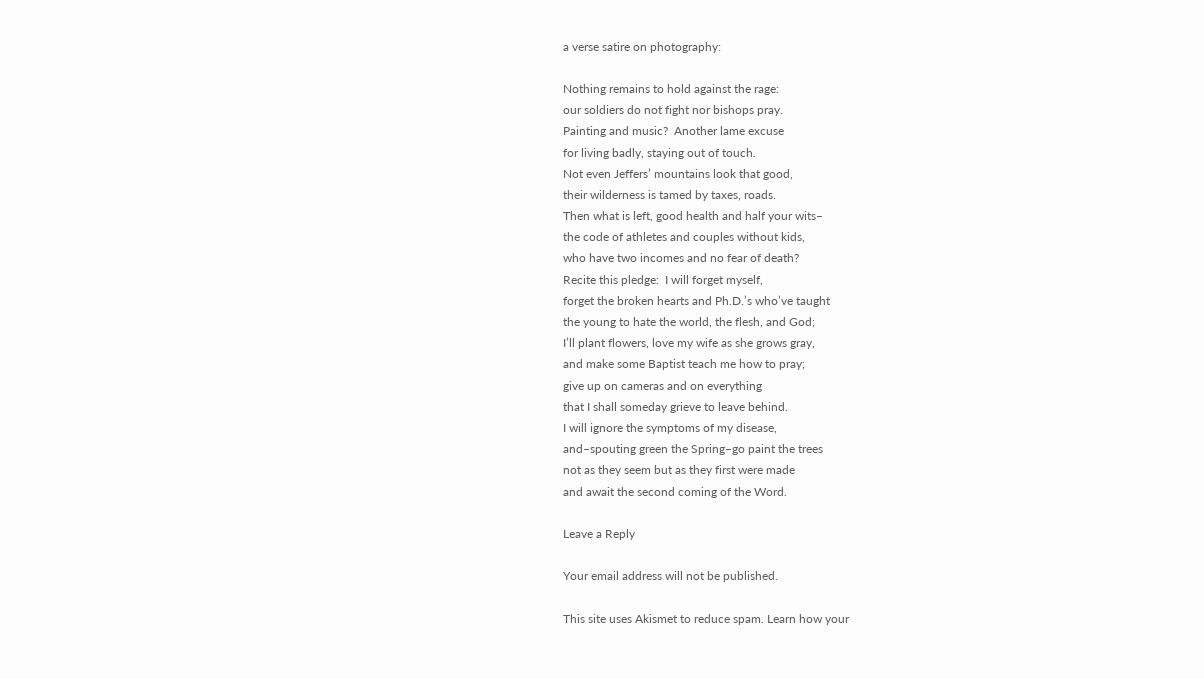a verse satire on photography:

Nothing remains to hold against the rage:
our soldiers do not fight nor bishops pray.
Painting and music?  Another lame excuse
for living badly, staying out of touch.
Not even Jeffers’ mountains look that good,
their wilderness is tamed by taxes, roads.
Then what is left, good health and half your wits–
the code of athletes and couples without kids,
who have two incomes and no fear of death?
Recite this pledge:  I will forget myself,
forget the broken hearts and Ph.D.’s who’ve taught
the young to hate the world, the flesh, and God;
I’ll plant flowers, love my wife as she grows gray,
and make some Baptist teach me how to pray;
give up on cameras and on everything
that I shall someday grieve to leave behind.
I will ignore the symptoms of my disease,
and–spouting green the Spring–go paint the trees
not as they seem but as they first were made
and await the second coming of the Word.

Leave a Reply

Your email address will not be published.

This site uses Akismet to reduce spam. Learn how your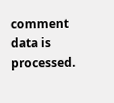comment data is processed.